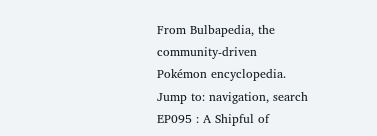From Bulbapedia, the community-driven Pokémon encyclopedia.
Jump to: navigation, search
EP095 : A Shipful of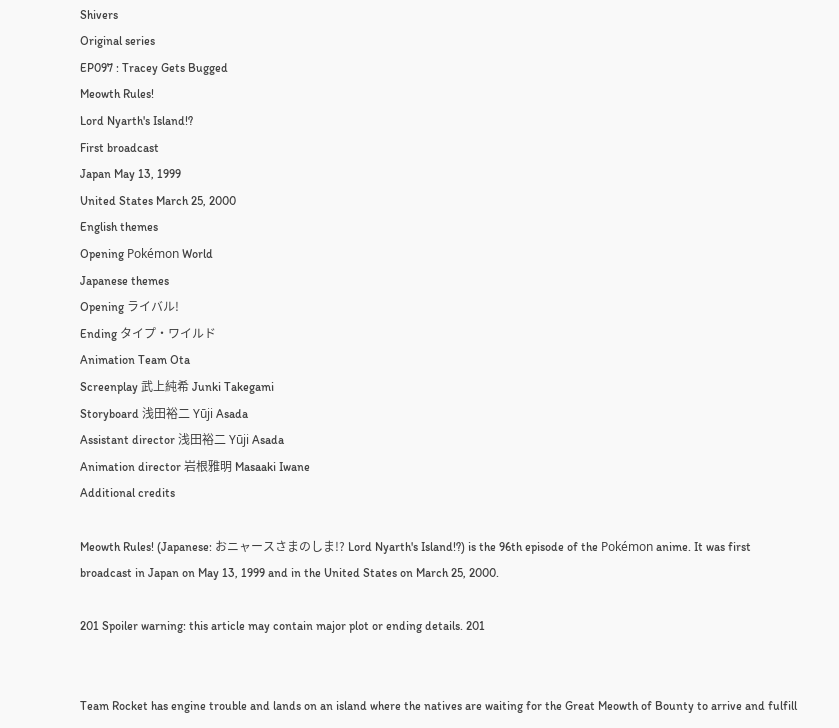Shivers
Original series
EP097 : Tracey Gets Bugged
Meowth Rules!
Lord Nyarth's Island!?
First broadcast
Japan May 13, 1999
United States March 25, 2000
English themes
Opening Pokémon World
Japanese themes
Opening ライバル!
Ending タイプ・ワイルド
Animation Team Ota
Screenplay 武上純希 Junki Takegami
Storyboard 浅田裕二 Yūji Asada
Assistant director 浅田裕二 Yūji Asada
Animation director 岩根雅明 Masaaki Iwane
Additional credits

Meowth Rules! (Japanese: おニャースさまのしま!? Lord Nyarth's Island!?) is the 96th episode of the Pokémon anime. It was first broadcast in Japan on May 13, 1999 and in the United States on March 25, 2000.

201 Spoiler warning: this article may contain major plot or ending details. 201


Team Rocket has engine trouble and lands on an island where the natives are waiting for the Great Meowth of Bounty to arrive and fulfill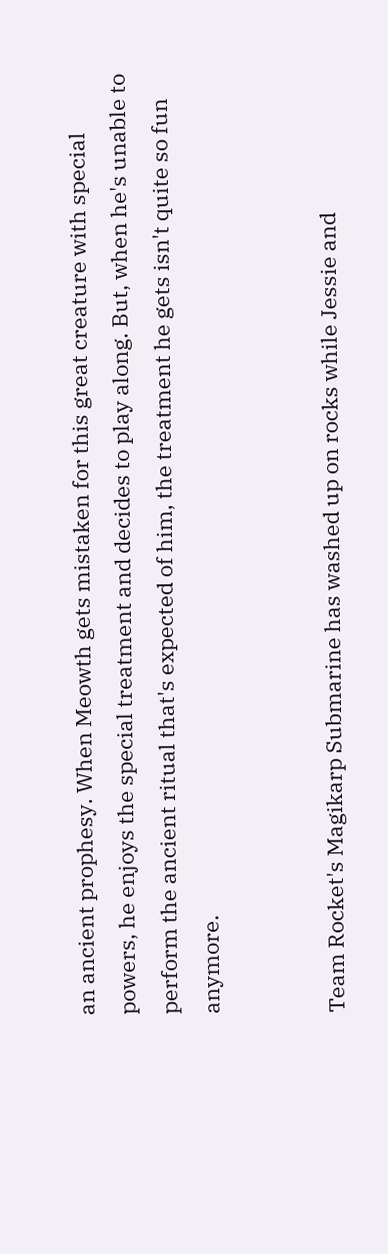an ancient prophesy. When Meowth gets mistaken for this great creature with special powers, he enjoys the special treatment and decides to play along. But, when he's unable to perform the ancient ritual that's expected of him, the treatment he gets isn't quite so fun anymore.


Team Rocket's Magikarp Submarine has washed up on rocks while Jessie and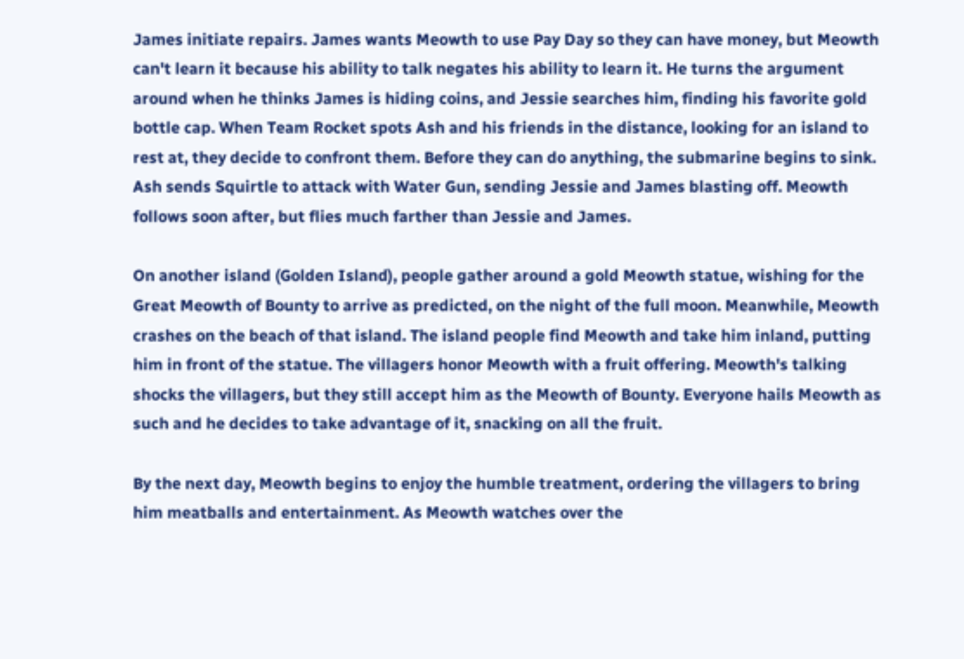James initiate repairs. James wants Meowth to use Pay Day so they can have money, but Meowth can't learn it because his ability to talk negates his ability to learn it. He turns the argument around when he thinks James is hiding coins, and Jessie searches him, finding his favorite gold bottle cap. When Team Rocket spots Ash and his friends in the distance, looking for an island to rest at, they decide to confront them. Before they can do anything, the submarine begins to sink. Ash sends Squirtle to attack with Water Gun, sending Jessie and James blasting off. Meowth follows soon after, but flies much farther than Jessie and James.

On another island (Golden Island), people gather around a gold Meowth statue, wishing for the Great Meowth of Bounty to arrive as predicted, on the night of the full moon. Meanwhile, Meowth crashes on the beach of that island. The island people find Meowth and take him inland, putting him in front of the statue. The villagers honor Meowth with a fruit offering. Meowth's talking shocks the villagers, but they still accept him as the Meowth of Bounty. Everyone hails Meowth as such and he decides to take advantage of it, snacking on all the fruit.

By the next day, Meowth begins to enjoy the humble treatment, ordering the villagers to bring him meatballs and entertainment. As Meowth watches over the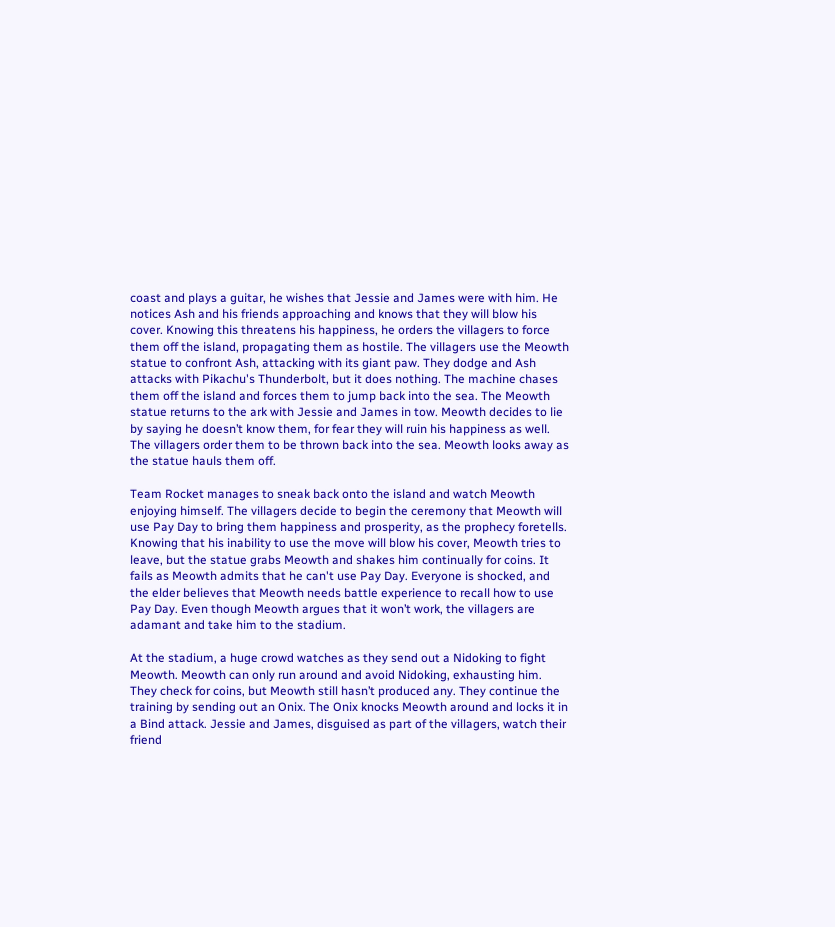coast and plays a guitar, he wishes that Jessie and James were with him. He notices Ash and his friends approaching and knows that they will blow his cover. Knowing this threatens his happiness, he orders the villagers to force them off the island, propagating them as hostile. The villagers use the Meowth statue to confront Ash, attacking with its giant paw. They dodge and Ash attacks with Pikachu's Thunderbolt, but it does nothing. The machine chases them off the island and forces them to jump back into the sea. The Meowth statue returns to the ark with Jessie and James in tow. Meowth decides to lie by saying he doesn’t know them, for fear they will ruin his happiness as well. The villagers order them to be thrown back into the sea. Meowth looks away as the statue hauls them off.

Team Rocket manages to sneak back onto the island and watch Meowth enjoying himself. The villagers decide to begin the ceremony that Meowth will use Pay Day to bring them happiness and prosperity, as the prophecy foretells. Knowing that his inability to use the move will blow his cover, Meowth tries to leave, but the statue grabs Meowth and shakes him continually for coins. It fails as Meowth admits that he can't use Pay Day. Everyone is shocked, and the elder believes that Meowth needs battle experience to recall how to use Pay Day. Even though Meowth argues that it won’t work, the villagers are adamant and take him to the stadium.

At the stadium, a huge crowd watches as they send out a Nidoking to fight Meowth. Meowth can only run around and avoid Nidoking, exhausting him. They check for coins, but Meowth still hasn’t produced any. They continue the training by sending out an Onix. The Onix knocks Meowth around and locks it in a Bind attack. Jessie and James, disguised as part of the villagers, watch their friend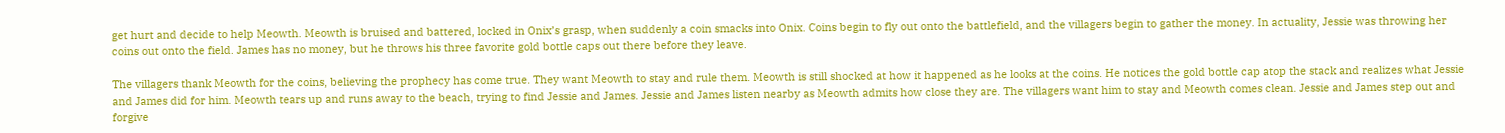get hurt and decide to help Meowth. Meowth is bruised and battered, locked in Onix’s grasp, when suddenly a coin smacks into Onix. Coins begin to fly out onto the battlefield, and the villagers begin to gather the money. In actuality, Jessie was throwing her coins out onto the field. James has no money, but he throws his three favorite gold bottle caps out there before they leave.

The villagers thank Meowth for the coins, believing the prophecy has come true. They want Meowth to stay and rule them. Meowth is still shocked at how it happened as he looks at the coins. He notices the gold bottle cap atop the stack and realizes what Jessie and James did for him. Meowth tears up and runs away to the beach, trying to find Jessie and James. Jessie and James listen nearby as Meowth admits how close they are. The villagers want him to stay and Meowth comes clean. Jessie and James step out and forgive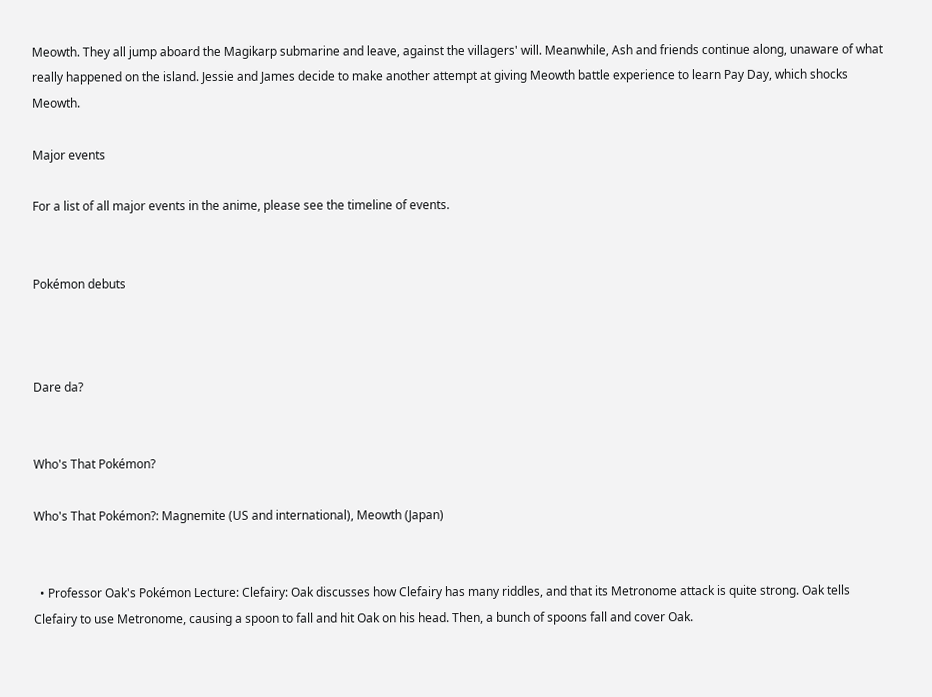Meowth. They all jump aboard the Magikarp submarine and leave, against the villagers' will. Meanwhile, Ash and friends continue along, unaware of what really happened on the island. Jessie and James decide to make another attempt at giving Meowth battle experience to learn Pay Day, which shocks Meowth.

Major events

For a list of all major events in the anime, please see the timeline of events.


Pokémon debuts



Dare da?


Who's That Pokémon?

Who's That Pokémon?: Magnemite (US and international), Meowth (Japan)


  • Professor Oak's Pokémon Lecture: Clefairy: Oak discusses how Clefairy has many riddles, and that its Metronome attack is quite strong. Oak tells Clefairy to use Metronome, causing a spoon to fall and hit Oak on his head. Then, a bunch of spoons fall and cover Oak.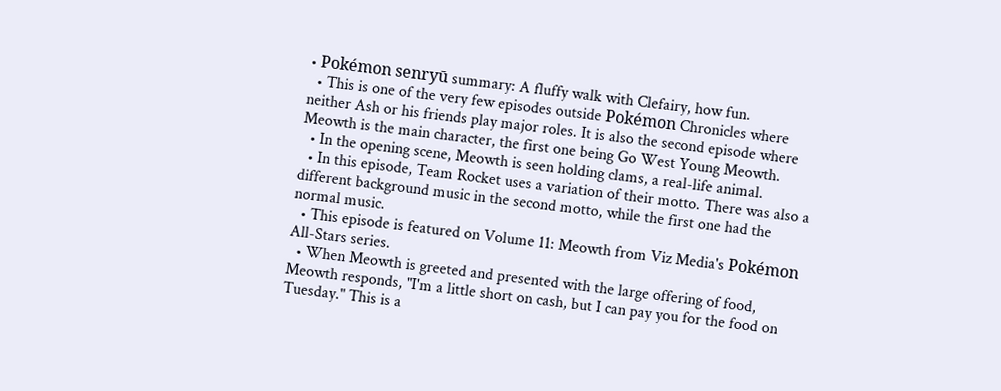• Pokémon senryū summary: A fluffy walk with Clefairy, how fun.
  • This is one of the very few episodes outside Pokémon Chronicles where neither Ash or his friends play major roles. It is also the second episode where Meowth is the main character, the first one being Go West Young Meowth.
  • In the opening scene, Meowth is seen holding clams, a real-life animal.
  • In this episode, Team Rocket uses a variation of their motto. There was also a different background music in the second motto, while the first one had the normal music.
  • This episode is featured on Volume 11: Meowth from Viz Media's Pokémon All-Stars series.
  • When Meowth is greeted and presented with the large offering of food, Meowth responds, "I'm a little short on cash, but I can pay you for the food on Tuesday." This is a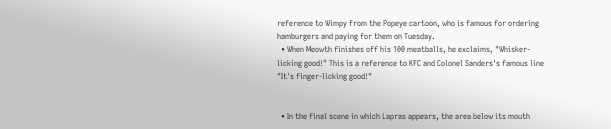reference to Wimpy from the Popeye cartoon, who is famous for ordering hamburgers and paying for them on Tuesday.
  • When Meowth finishes off his 100 meatballs, he exclaims, "Whisker-licking good!" This is a reference to KFC and Colonel Sanders's famous line "It's finger-licking good!"


  • In the final scene in which Lapras appears, the area below its mouth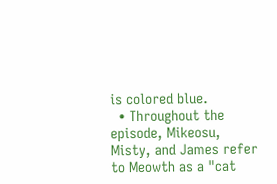is colored blue.
  • Throughout the episode, Mikeosu, Misty, and James refer to Meowth as a "cat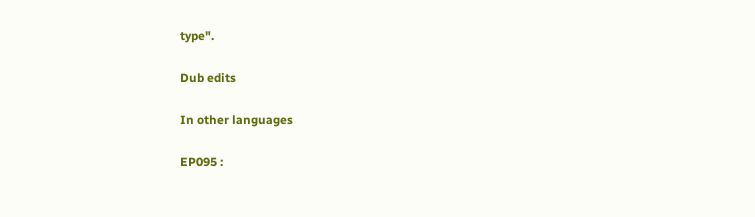type".

Dub edits

In other languages

EP095 :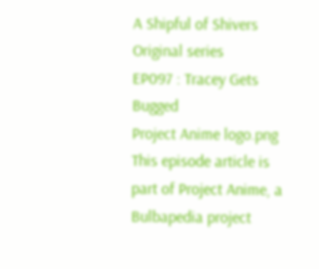A Shipful of Shivers
Original series
EP097 : Tracey Gets Bugged
Project Anime logo.png This episode article is part of Project Anime, a Bulbapedia project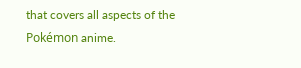that covers all aspects of the Pokémon anime.